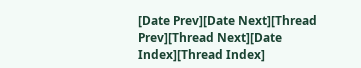[Date Prev][Date Next][Thread Prev][Thread Next][Date Index][Thread Index]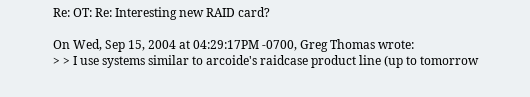Re: OT: Re: Interesting new RAID card?

On Wed, Sep 15, 2004 at 04:29:17PM -0700, Greg Thomas wrote:
> > I use systems similar to arcoide's raidcase product line (up to tomorrow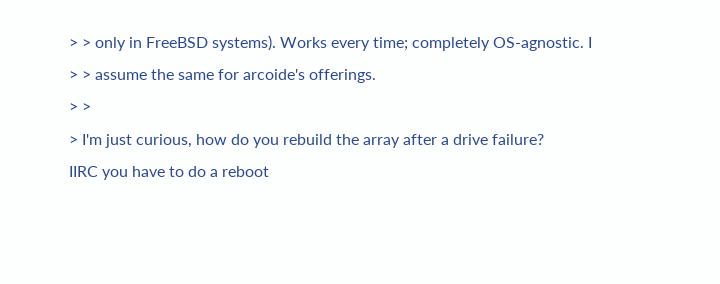> > only in FreeBSD systems). Works every time; completely OS-agnostic. I
> > assume the same for arcoide's offerings.
> >
> I'm just curious, how do you rebuild the array after a drive failure?
IIRC you have to do a reboot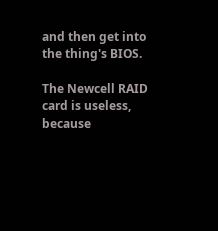and then get into the thing's BIOS.

The Newcell RAID card is useless, because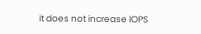it does not increase IOPS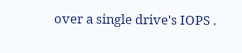over a single drive's IOPS .